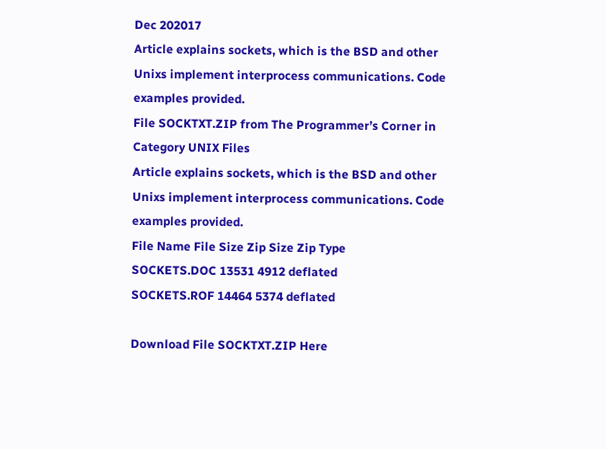Dec 202017
Article explains sockets, which is the BSD and other Unixs implement interprocess communications. Code examples provided.
File SOCKTXT.ZIP from The Programmer’s Corner in
Category UNIX Files
Article explains sockets, which is the BSD and other Unixs implement interprocess communications. Code examples provided.
File Name File Size Zip Size Zip Type
SOCKETS.DOC 13531 4912 deflated
SOCKETS.ROF 14464 5374 deflated

Download File SOCKTXT.ZIP Here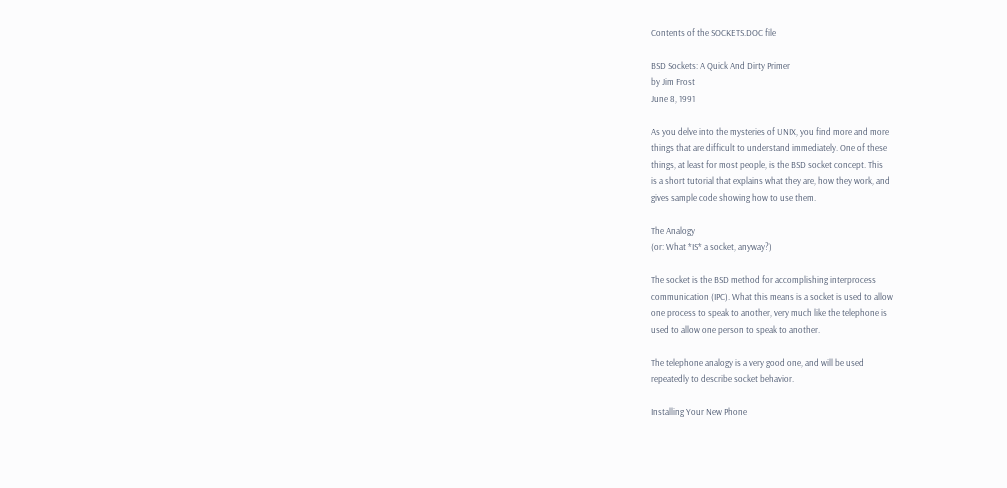Contents of the SOCKETS.DOC file

BSD Sockets: A Quick And Dirty Primer
by Jim Frost
June 8, 1991

As you delve into the mysteries of UNIX, you find more and more
things that are difficult to understand immediately. One of these
things, at least for most people, is the BSD socket concept. This
is a short tutorial that explains what they are, how they work, and
gives sample code showing how to use them.

The Analogy
(or: What *IS* a socket, anyway?)

The socket is the BSD method for accomplishing interprocess
communication (IPC). What this means is a socket is used to allow
one process to speak to another, very much like the telephone is
used to allow one person to speak to another.

The telephone analogy is a very good one, and will be used
repeatedly to describe socket behavior.

Installing Your New Phone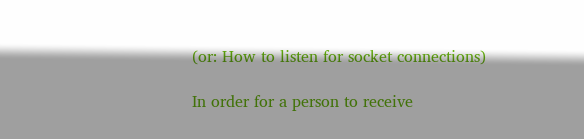(or: How to listen for socket connections)

In order for a person to receive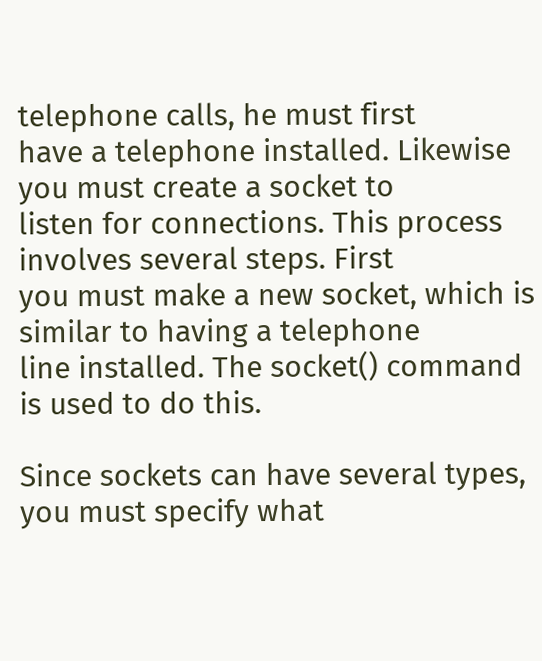telephone calls, he must first
have a telephone installed. Likewise you must create a socket to
listen for connections. This process involves several steps. First
you must make a new socket, which is similar to having a telephone
line installed. The socket() command is used to do this.

Since sockets can have several types, you must specify what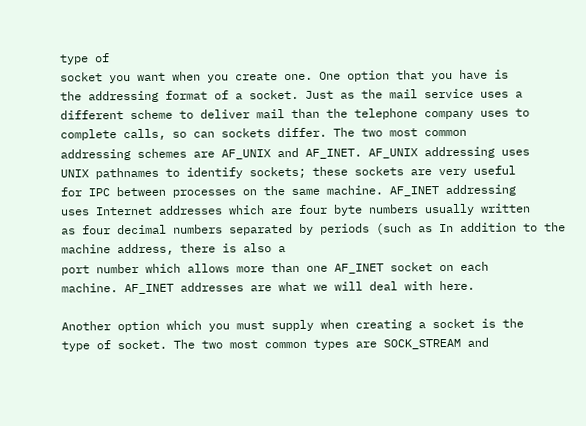type of
socket you want when you create one. One option that you have is
the addressing format of a socket. Just as the mail service uses a
different scheme to deliver mail than the telephone company uses to
complete calls, so can sockets differ. The two most common
addressing schemes are AF_UNIX and AF_INET. AF_UNIX addressing uses
UNIX pathnames to identify sockets; these sockets are very useful
for IPC between processes on the same machine. AF_INET addressing
uses Internet addresses which are four byte numbers usually written
as four decimal numbers separated by periods (such as In addition to the machine address, there is also a
port number which allows more than one AF_INET socket on each
machine. AF_INET addresses are what we will deal with here.

Another option which you must supply when creating a socket is the
type of socket. The two most common types are SOCK_STREAM and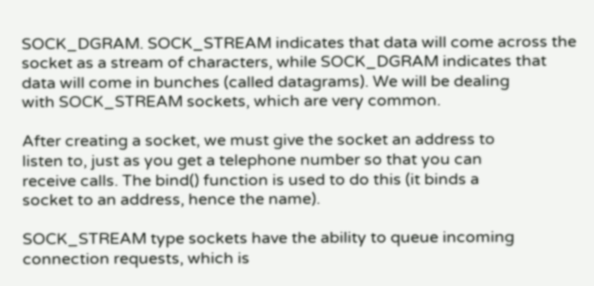SOCK_DGRAM. SOCK_STREAM indicates that data will come across the
socket as a stream of characters, while SOCK_DGRAM indicates that
data will come in bunches (called datagrams). We will be dealing
with SOCK_STREAM sockets, which are very common.

After creating a socket, we must give the socket an address to
listen to, just as you get a telephone number so that you can
receive calls. The bind() function is used to do this (it binds a
socket to an address, hence the name).

SOCK_STREAM type sockets have the ability to queue incoming
connection requests, which is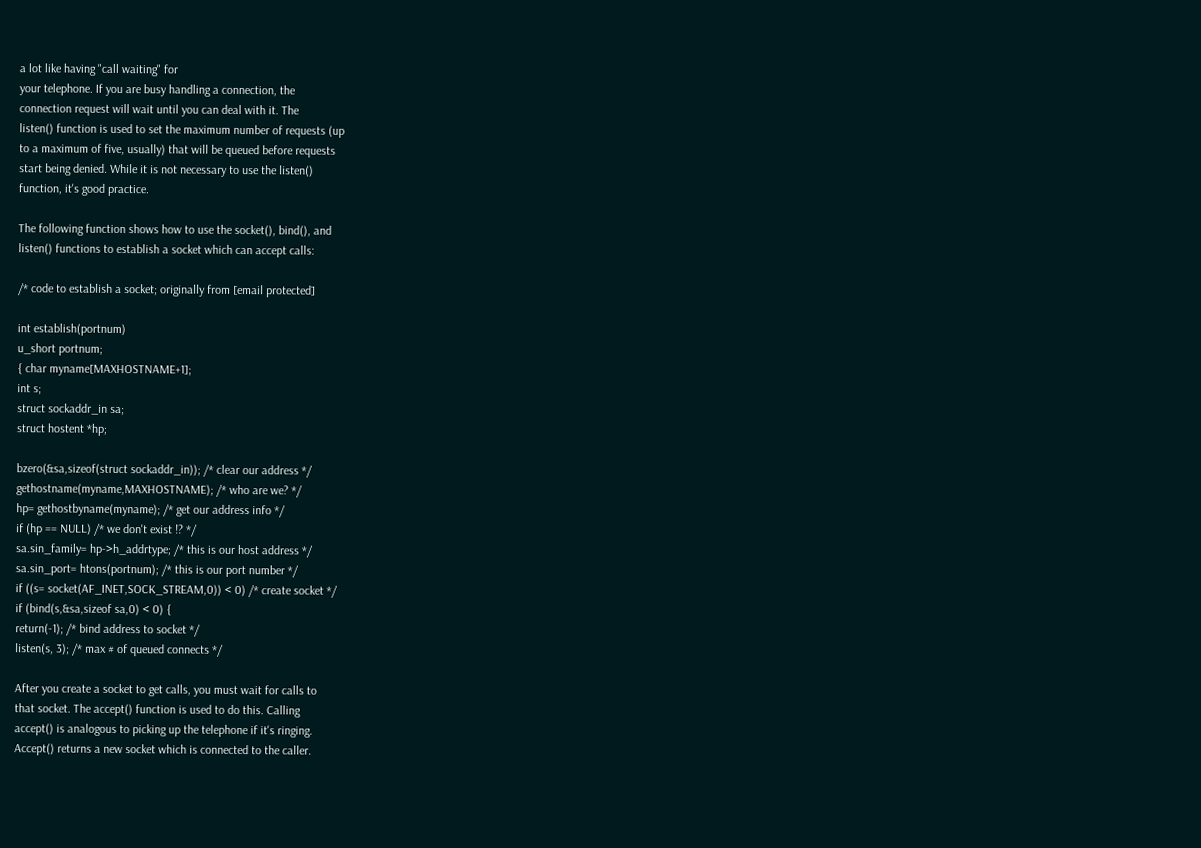a lot like having "call waiting" for
your telephone. If you are busy handling a connection, the
connection request will wait until you can deal with it. The
listen() function is used to set the maximum number of requests (up
to a maximum of five, usually) that will be queued before requests
start being denied. While it is not necessary to use the listen()
function, it's good practice.

The following function shows how to use the socket(), bind(), and
listen() functions to establish a socket which can accept calls:

/* code to establish a socket; originally from [email protected]

int establish(portnum)
u_short portnum;
{ char myname[MAXHOSTNAME+1];
int s;
struct sockaddr_in sa;
struct hostent *hp;

bzero(&sa,sizeof(struct sockaddr_in)); /* clear our address */
gethostname(myname,MAXHOSTNAME); /* who are we? */
hp= gethostbyname(myname); /* get our address info */
if (hp == NULL) /* we don't exist !? */
sa.sin_family= hp->h_addrtype; /* this is our host address */
sa.sin_port= htons(portnum); /* this is our port number */
if ((s= socket(AF_INET,SOCK_STREAM,0)) < 0) /* create socket */
if (bind(s,&sa,sizeof sa,0) < 0) {
return(-1); /* bind address to socket */
listen(s, 3); /* max # of queued connects */

After you create a socket to get calls, you must wait for calls to
that socket. The accept() function is used to do this. Calling
accept() is analogous to picking up the telephone if it's ringing.
Accept() returns a new socket which is connected to the caller.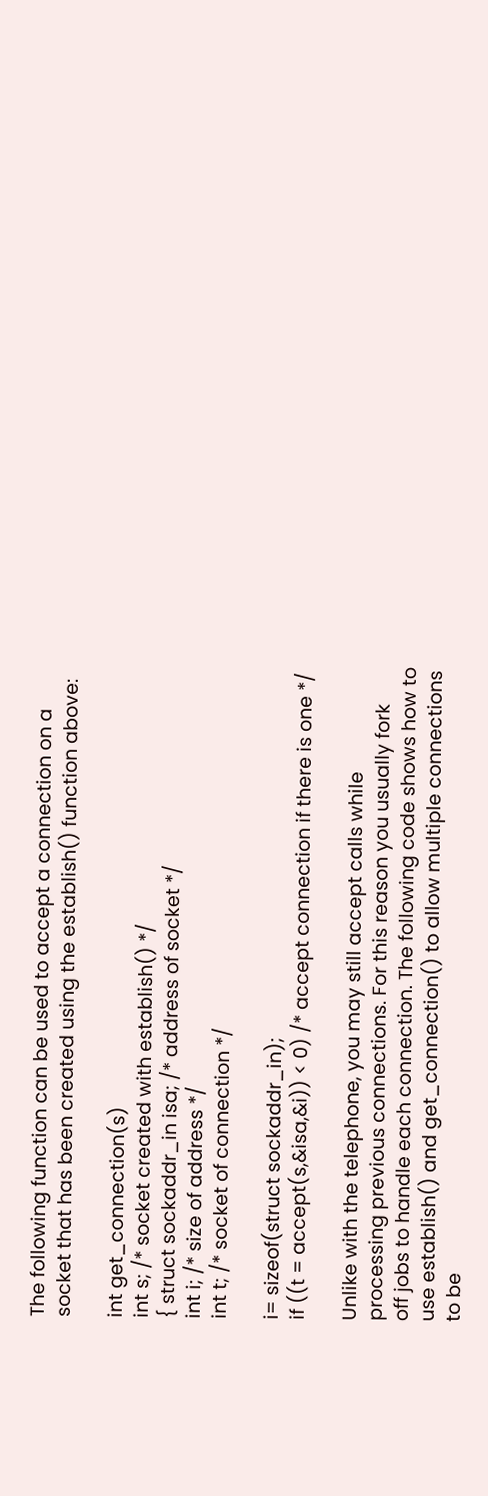The following function can be used to accept a connection on a
socket that has been created using the establish() function above:

int get_connection(s)
int s; /* socket created with establish() */
{ struct sockaddr_in isa; /* address of socket */
int i; /* size of address */
int t; /* socket of connection */

i= sizeof(struct sockaddr_in);
if ((t = accept(s,&isa,&i)) < 0) /* accept connection if there is one */

Unlike with the telephone, you may still accept calls while
processing previous connections. For this reason you usually fork
off jobs to handle each connection. The following code shows how to
use establish() and get_connection() to allow multiple connections
to be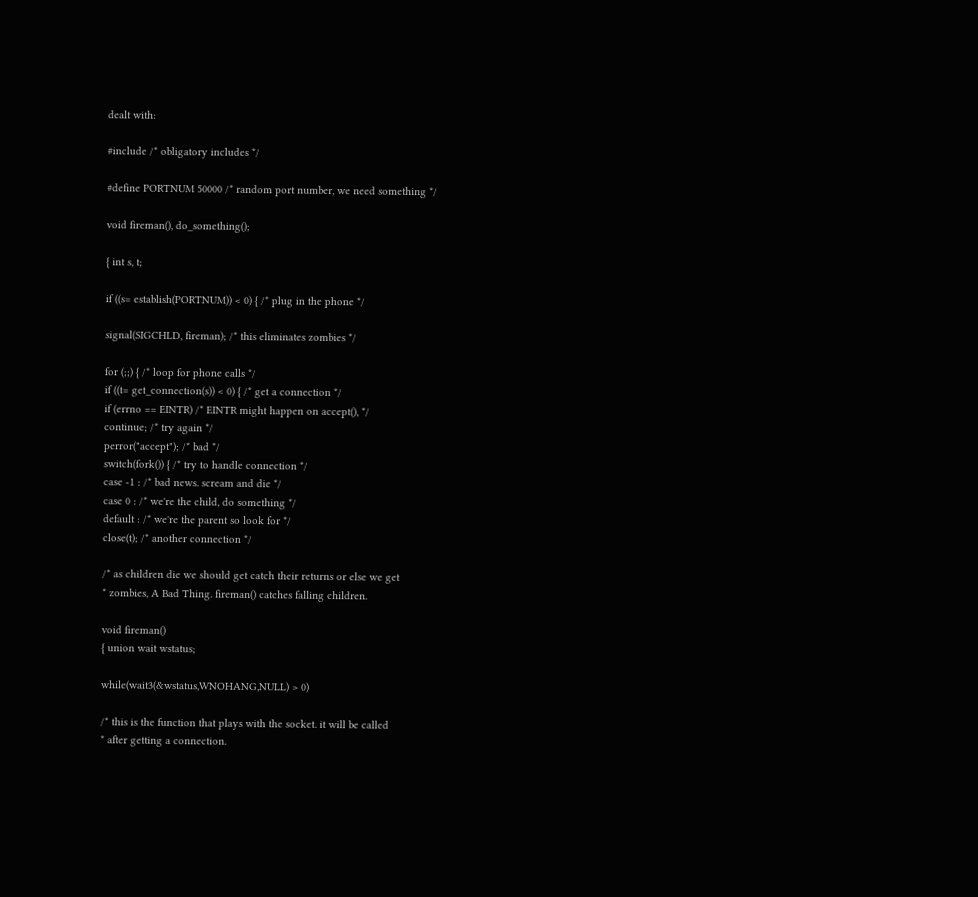dealt with:

#include /* obligatory includes */

#define PORTNUM 50000 /* random port number, we need something */

void fireman(), do_something();

{ int s, t;

if ((s= establish(PORTNUM)) < 0) { /* plug in the phone */

signal(SIGCHLD, fireman); /* this eliminates zombies */

for (;;) { /* loop for phone calls */
if ((t= get_connection(s)) < 0) { /* get a connection */
if (errno == EINTR) /* EINTR might happen on accept(), */
continue; /* try again */
perror("accept"); /* bad */
switch(fork()) { /* try to handle connection */
case -1 : /* bad news. scream and die */
case 0 : /* we're the child, do something */
default : /* we're the parent so look for */
close(t); /* another connection */

/* as children die we should get catch their returns or else we get
* zombies, A Bad Thing. fireman() catches falling children.

void fireman()
{ union wait wstatus;

while(wait3(&wstatus,WNOHANG,NULL) > 0)

/* this is the function that plays with the socket. it will be called
* after getting a connection.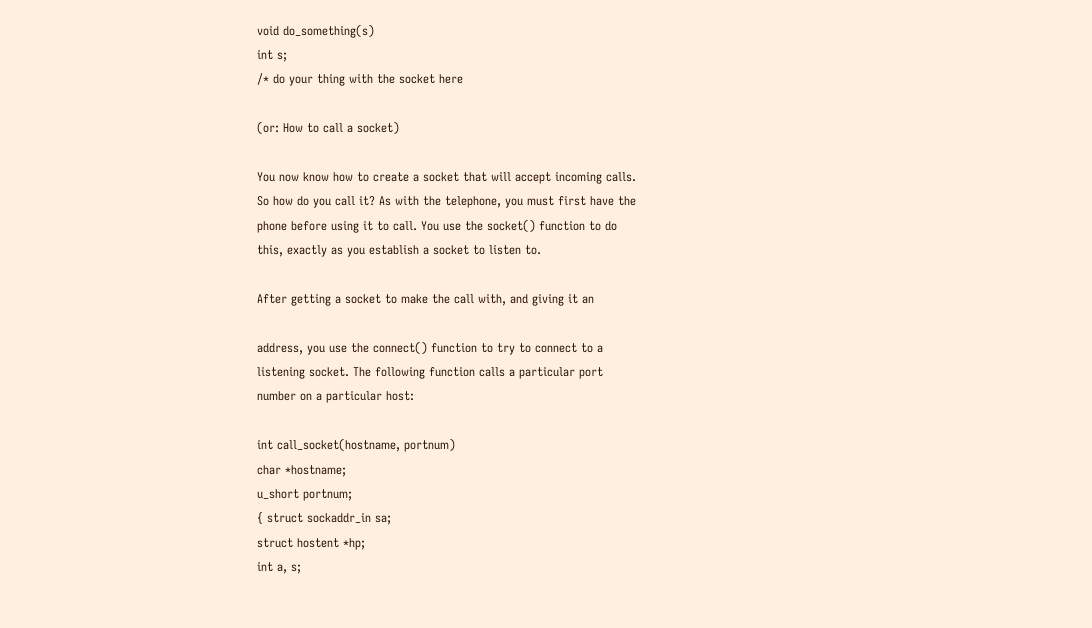void do_something(s)
int s;
/* do your thing with the socket here

(or: How to call a socket)

You now know how to create a socket that will accept incoming calls.
So how do you call it? As with the telephone, you must first have the
phone before using it to call. You use the socket() function to do
this, exactly as you establish a socket to listen to.

After getting a socket to make the call with, and giving it an

address, you use the connect() function to try to connect to a
listening socket. The following function calls a particular port
number on a particular host:

int call_socket(hostname, portnum)
char *hostname;
u_short portnum;
{ struct sockaddr_in sa;
struct hostent *hp;
int a, s;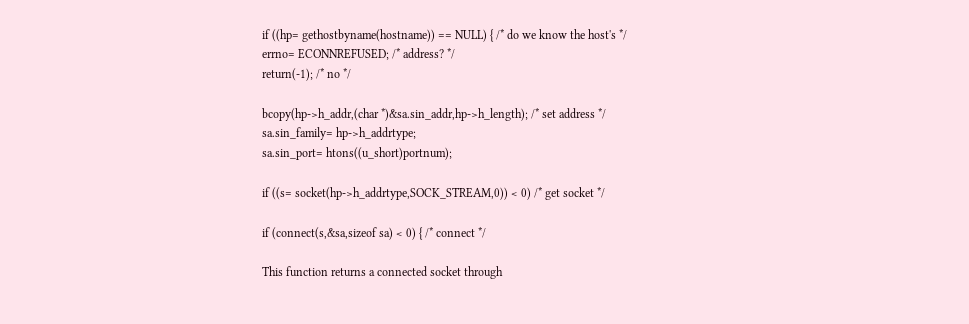if ((hp= gethostbyname(hostname)) == NULL) { /* do we know the host's */
errno= ECONNREFUSED; /* address? */
return(-1); /* no */

bcopy(hp->h_addr,(char *)&sa.sin_addr,hp->h_length); /* set address */
sa.sin_family= hp->h_addrtype;
sa.sin_port= htons((u_short)portnum);

if ((s= socket(hp->h_addrtype,SOCK_STREAM,0)) < 0) /* get socket */

if (connect(s,&sa,sizeof sa) < 0) { /* connect */

This function returns a connected socket through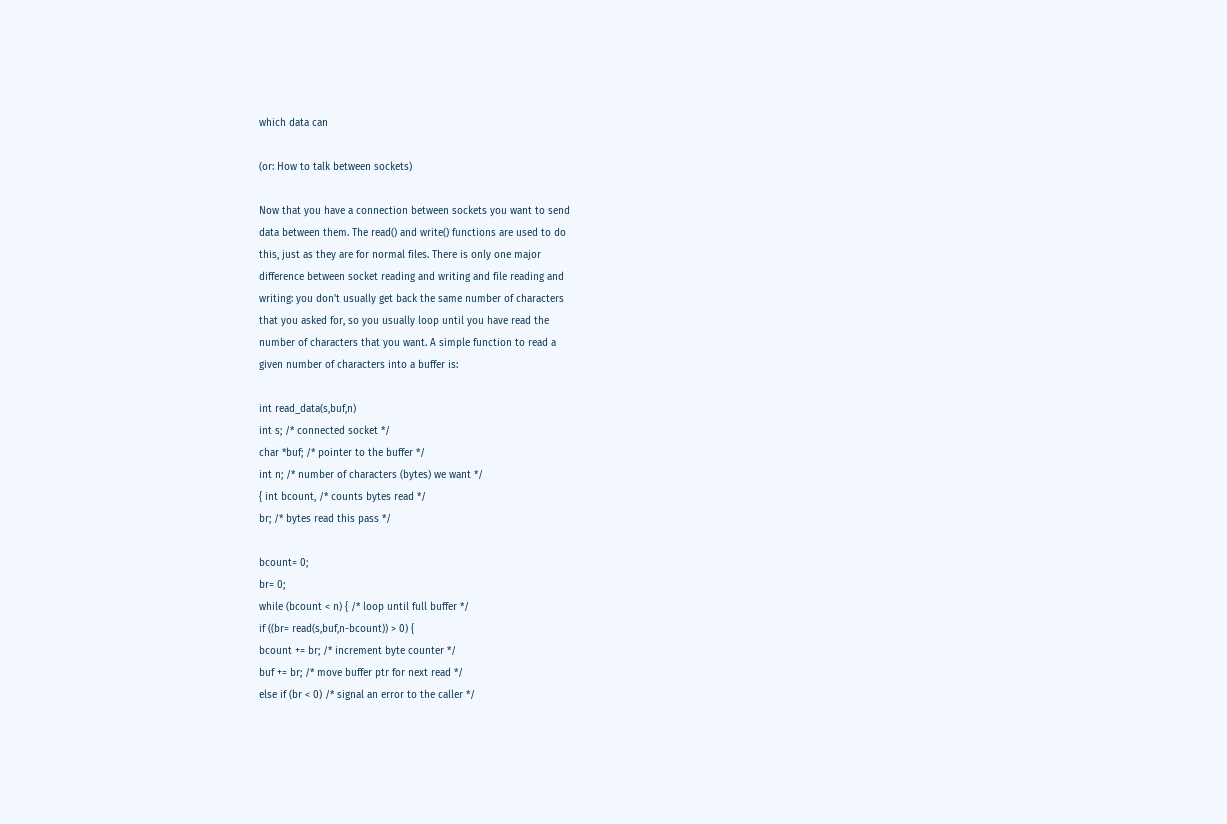which data can

(or: How to talk between sockets)

Now that you have a connection between sockets you want to send
data between them. The read() and write() functions are used to do
this, just as they are for normal files. There is only one major
difference between socket reading and writing and file reading and
writing: you don't usually get back the same number of characters
that you asked for, so you usually loop until you have read the
number of characters that you want. A simple function to read a
given number of characters into a buffer is:

int read_data(s,buf,n)
int s; /* connected socket */
char *buf; /* pointer to the buffer */
int n; /* number of characters (bytes) we want */
{ int bcount, /* counts bytes read */
br; /* bytes read this pass */

bcount= 0;
br= 0;
while (bcount < n) { /* loop until full buffer */
if ((br= read(s,buf,n-bcount)) > 0) {
bcount += br; /* increment byte counter */
buf += br; /* move buffer ptr for next read */
else if (br < 0) /* signal an error to the caller */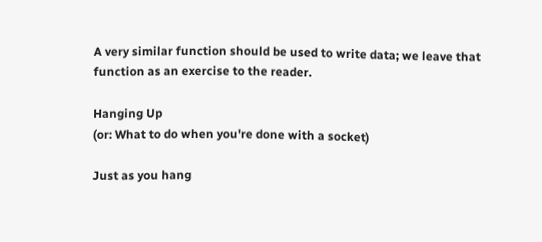A very similar function should be used to write data; we leave that
function as an exercise to the reader.

Hanging Up
(or: What to do when you're done with a socket)

Just as you hang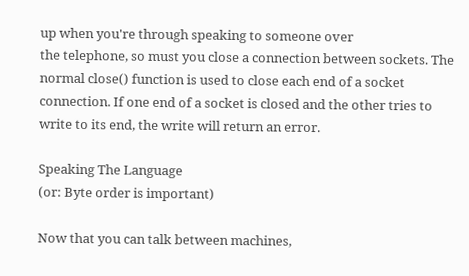up when you're through speaking to someone over
the telephone, so must you close a connection between sockets. The
normal close() function is used to close each end of a socket
connection. If one end of a socket is closed and the other tries to
write to its end, the write will return an error.

Speaking The Language
(or: Byte order is important)

Now that you can talk between machines,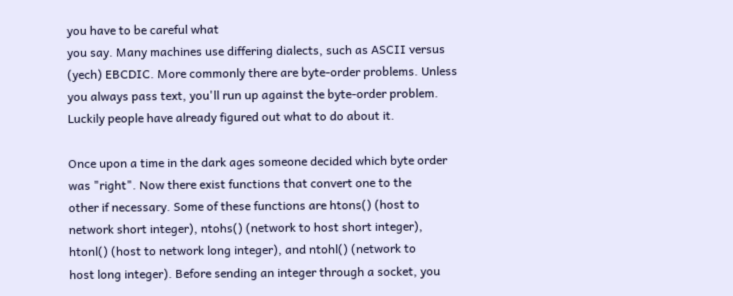you have to be careful what
you say. Many machines use differing dialects, such as ASCII versus
(yech) EBCDIC. More commonly there are byte-order problems. Unless
you always pass text, you'll run up against the byte-order problem.
Luckily people have already figured out what to do about it.

Once upon a time in the dark ages someone decided which byte order
was "right". Now there exist functions that convert one to the
other if necessary. Some of these functions are htons() (host to
network short integer), ntohs() (network to host short integer),
htonl() (host to network long integer), and ntohl() (network to
host long integer). Before sending an integer through a socket, you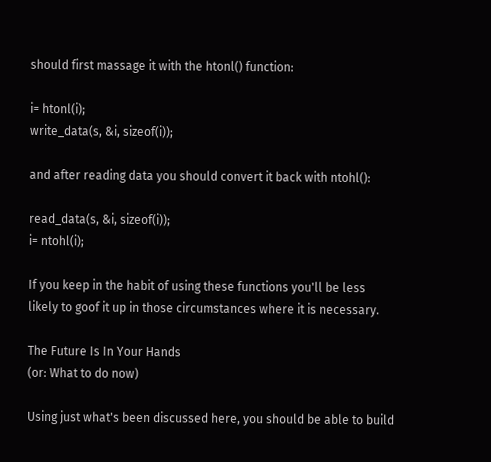should first massage it with the htonl() function:

i= htonl(i);
write_data(s, &i, sizeof(i));

and after reading data you should convert it back with ntohl():

read_data(s, &i, sizeof(i));
i= ntohl(i);

If you keep in the habit of using these functions you'll be less
likely to goof it up in those circumstances where it is necessary.

The Future Is In Your Hands
(or: What to do now)

Using just what's been discussed here, you should be able to build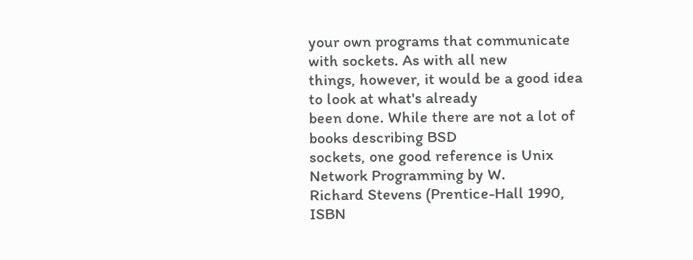your own programs that communicate with sockets. As with all new
things, however, it would be a good idea to look at what's already
been done. While there are not a lot of books describing BSD
sockets, one good reference is Unix Network Programming by W.
Richard Stevens (Prentice-Hall 1990, ISBN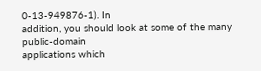0-13-949876-1). In
addition, you should look at some of the many public-domain
applications which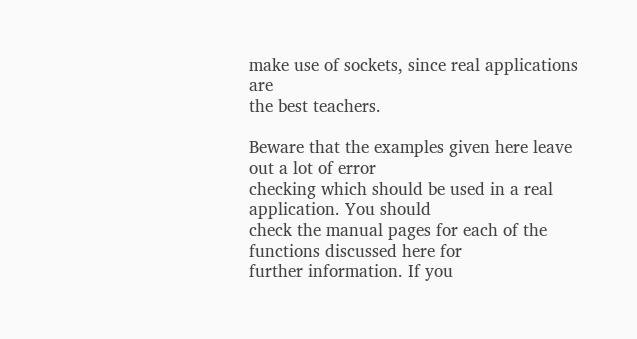make use of sockets, since real applications are
the best teachers.

Beware that the examples given here leave out a lot of error
checking which should be used in a real application. You should
check the manual pages for each of the functions discussed here for
further information. If you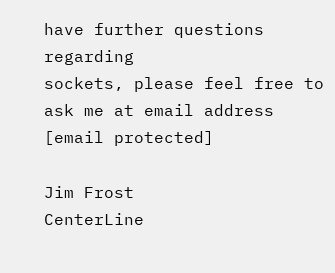have further questions regarding
sockets, please feel free to ask me at email address
[email protected]

Jim Frost
CenterLine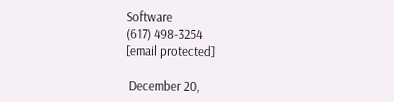Software
(617) 498-3254
[email protected]

 December 20,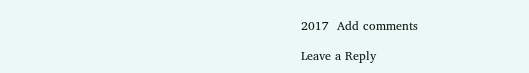2017  Add comments

Leave a Reply